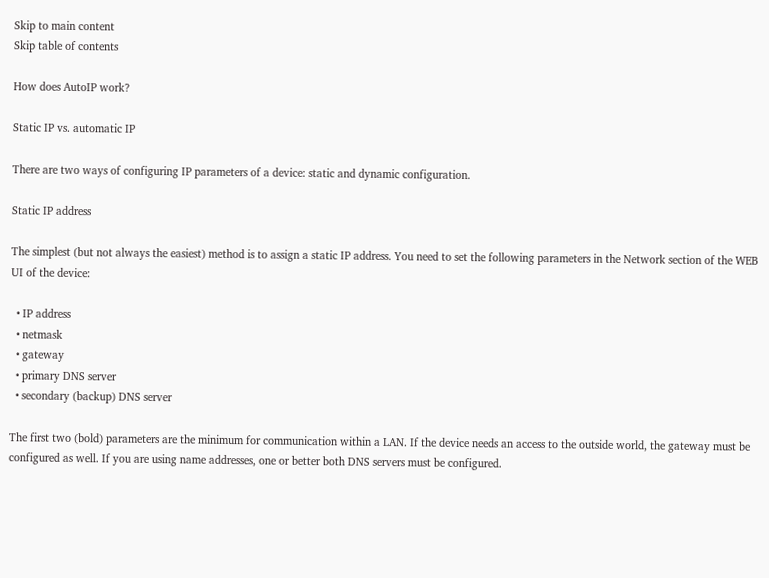Skip to main content
Skip table of contents

How does AutoIP work?

Static IP vs. automatic IP

There are two ways of configuring IP parameters of a device: static and dynamic configuration.

Static IP address

The simplest (but not always the easiest) method is to assign a static IP address. You need to set the following parameters in the Network section of the WEB UI of the device:

  • IP address
  • netmask
  • gateway
  • primary DNS server
  • secondary (backup) DNS server

The first two (bold) parameters are the minimum for communication within a LAN. If the device needs an access to the outside world, the gateway must be configured as well. If you are using name addresses, one or better both DNS servers must be configured.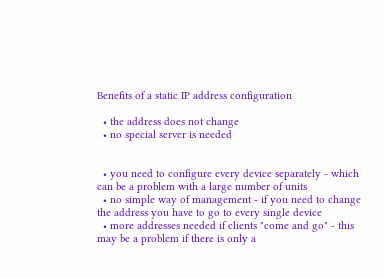Benefits of a static IP address configuration

  • the address does not change
  • no special server is needed


  • you need to configure every device separately - which can be a problem with a large number of units
  • no simple way of management - if you need to change the address you have to go to every single device
  • more addresses needed if clients "come and go" - this may be a problem if there is only a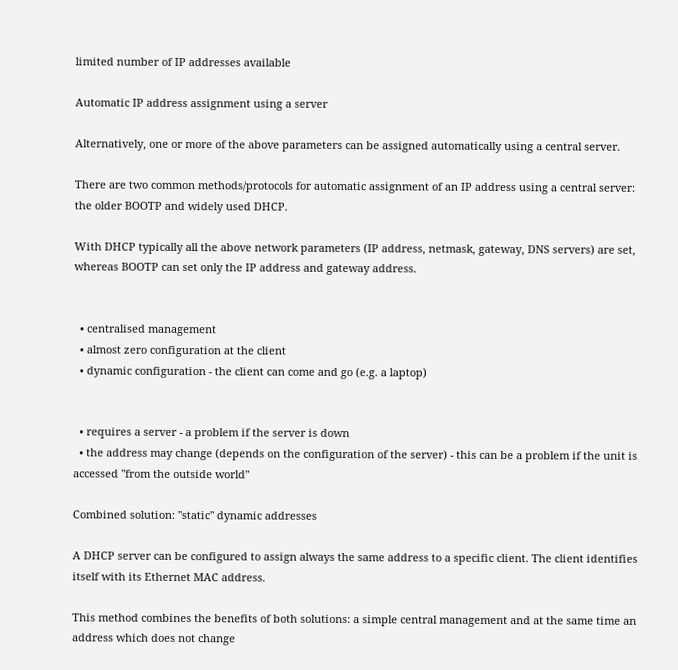limited number of IP addresses available

Automatic IP address assignment using a server

Alternatively, one or more of the above parameters can be assigned automatically using a central server.

There are two common methods/protocols for automatic assignment of an IP address using a central server: the older BOOTP and widely used DHCP.

With DHCP typically all the above network parameters (IP address, netmask, gateway, DNS servers) are set, whereas BOOTP can set only the IP address and gateway address.


  • centralised management
  • almost zero configuration at the client
  • dynamic configuration - the client can come and go (e.g. a laptop)


  • requires a server - a problem if the server is down
  • the address may change (depends on the configuration of the server) - this can be a problem if the unit is accessed "from the outside world"

Combined solution: "static" dynamic addresses

A DHCP server can be configured to assign always the same address to a specific client. The client identifies itself with its Ethernet MAC address.

This method combines the benefits of both solutions: a simple central management and at the same time an address which does not change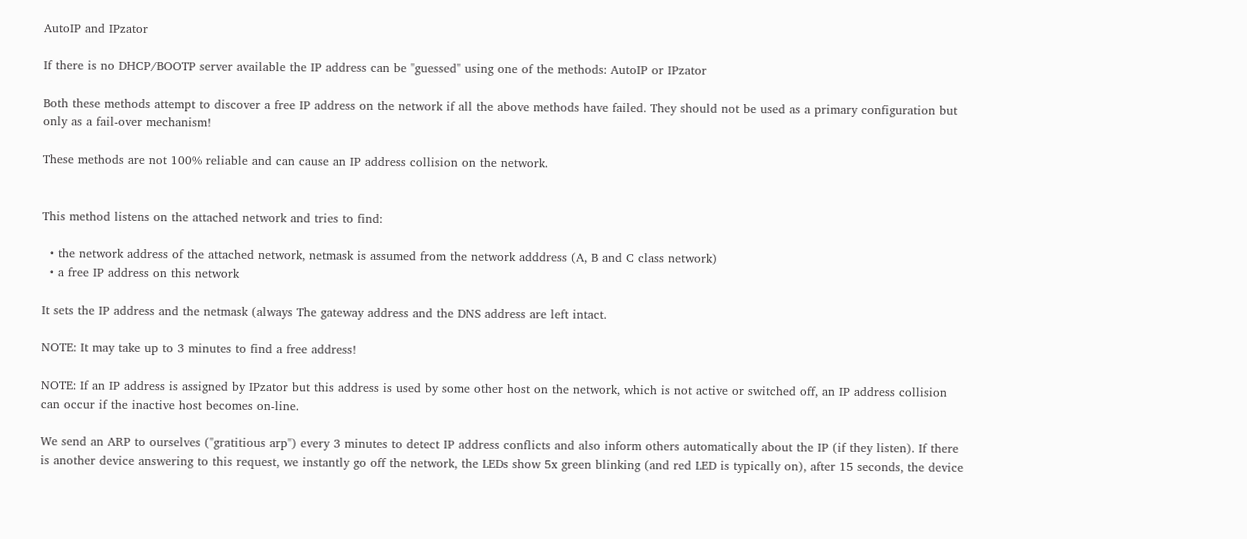AutoIP and IPzator

If there is no DHCP/BOOTP server available the IP address can be "guessed" using one of the methods: AutoIP or IPzator

Both these methods attempt to discover a free IP address on the network if all the above methods have failed. They should not be used as a primary configuration but only as a fail-over mechanism!

These methods are not 100% reliable and can cause an IP address collision on the network.


This method listens on the attached network and tries to find:

  • the network address of the attached network, netmask is assumed from the network adddress (A, B and C class network)
  • a free IP address on this network

It sets the IP address and the netmask (always The gateway address and the DNS address are left intact.

NOTE: It may take up to 3 minutes to find a free address!

NOTE: If an IP address is assigned by IPzator but this address is used by some other host on the network, which is not active or switched off, an IP address collision can occur if the inactive host becomes on-line.

We send an ARP to ourselves ("gratitious arp") every 3 minutes to detect IP address conflicts and also inform others automatically about the IP (if they listen). If there is another device answering to this request, we instantly go off the network, the LEDs show 5x green blinking (and red LED is typically on), after 15 seconds, the device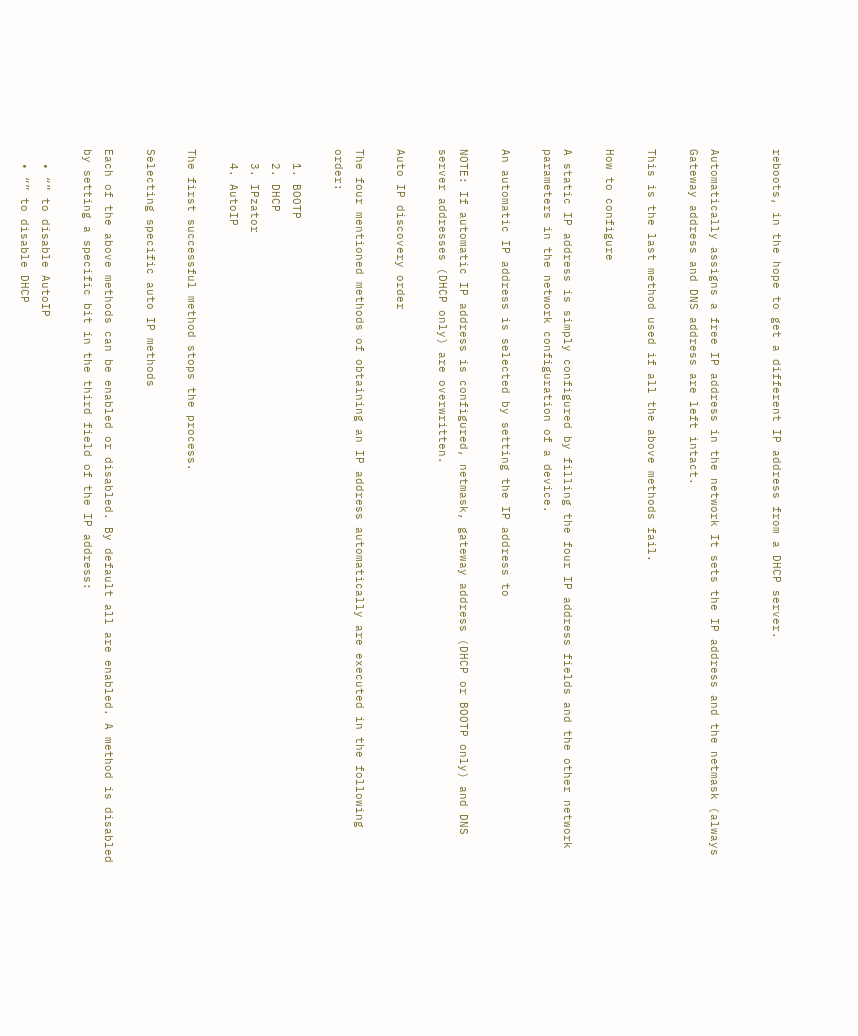reboots, in the hope to get a different IP address from a DHCP server.


Automatically assigns a free IP address in the network It sets the IP address and the netmask (always Gateway address and DNS address are left intact.

This is the last method used if all the above methods fail.

How to configure

A static IP address is simply configured by filling the four IP address fields and the other network parameters in the network configuration of a device.

An automatic IP address is selected by setting the IP address to

NOTE: If automatic IP address is configured, netmask, gateway address (DHCP or BOOTP only) and DNS server addresses (DHCP only) are overwritten.

Auto IP discovery order

The four mentioned methods of obtaining an IP address automatically are executed in the following order:

  1. BOOTP
  2. DHCP
  3. IPzator
  4. AutoIP

The first successful method stops the process.

Selecting specific auto IP methods

Each of the above methods can be enabled or disabled. By default all are enabled. A method is disabled by setting a specific bit in the third field of the IP address:

  • “” to disable AutoIP
  • “” to disable DHCP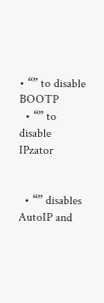• “” to disable BOOTP
  • “” to disable IPzator


  • “” disables AutoIP and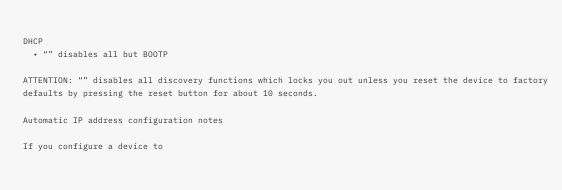DHCP
  • “” disables all but BOOTP

ATTENTION: “” disables all discovery functions which locks you out unless you reset the device to factory defaults by pressing the reset button for about 10 seconds.

Automatic IP address configuration notes

If you configure a device to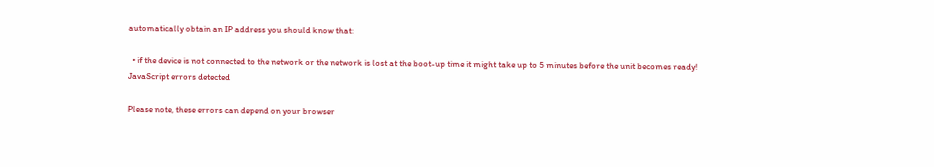automatically obtain an IP address you should know that:

  • if the device is not connected to the network or the network is lost at the boot-up time it might take up to 5 minutes before the unit becomes ready!
JavaScript errors detected

Please note, these errors can depend on your browser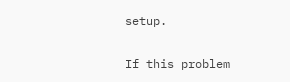setup.

If this problem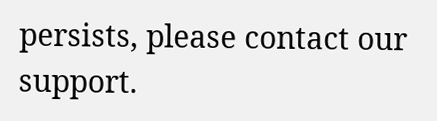persists, please contact our support.